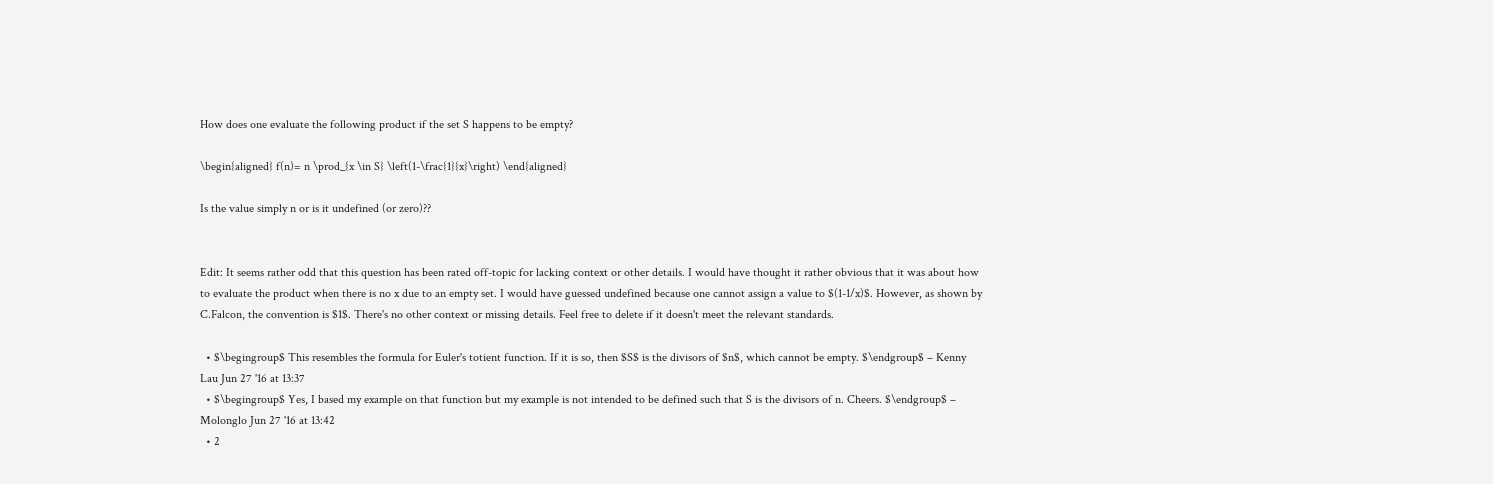How does one evaluate the following product if the set S happens to be empty?

\begin{aligned} f(n)= n \prod_{x \in S} \left(1-\frac{1}{x}\right) \end{aligned}

Is the value simply n or is it undefined (or zero)??


Edit: It seems rather odd that this question has been rated off-topic for lacking context or other details. I would have thought it rather obvious that it was about how to evaluate the product when there is no x due to an empty set. I would have guessed undefined because one cannot assign a value to $(1-1/x)$. However, as shown by C.Falcon, the convention is $1$. There's no other context or missing details. Feel free to delete if it doesn't meet the relevant standards.

  • $\begingroup$ This resembles the formula for Euler's totient function. If it is so, then $S$ is the divisors of $n$, which cannot be empty. $\endgroup$ – Kenny Lau Jun 27 '16 at 13:37
  • $\begingroup$ Yes, I based my example on that function but my example is not intended to be defined such that S is the divisors of n. Cheers. $\endgroup$ – Molonglo Jun 27 '16 at 13:42
  • 2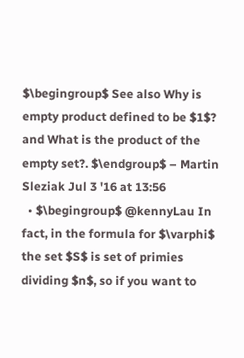$\begingroup$ See also Why is empty product defined to be $1$? and What is the product of the empty set?. $\endgroup$ – Martin Sleziak Jul 3 '16 at 13:56
  • $\begingroup$ @kennyLau In fact, in the formula for $\varphi$ the set $S$ is set of primies dividing $n$, so if you want to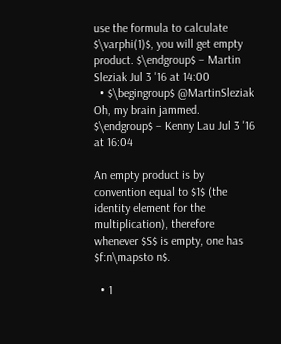use the formula to calculate $\varphi(1)$, you will get empty product. $\endgroup$ – Martin Sleziak Jul 3 '16 at 14:00
  • $\begingroup$ @MartinSleziak Oh, my brain jammed. $\endgroup$ – Kenny Lau Jul 3 '16 at 16:04

An empty product is by convention equal to $1$ (the identity element for the multiplication), therefore whenever $S$ is empty, one has $f:n\mapsto n$.

  • 1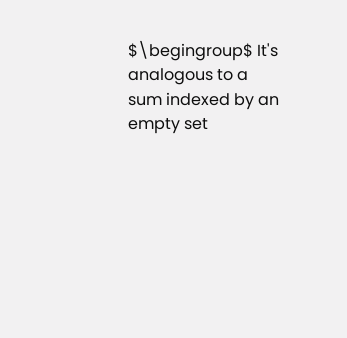$\begingroup$ It's analogous to a sum indexed by an empty set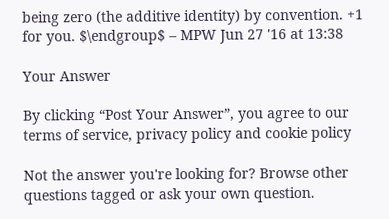being zero (the additive identity) by convention. +1 for you. $\endgroup$ – MPW Jun 27 '16 at 13:38

Your Answer

By clicking “Post Your Answer”, you agree to our terms of service, privacy policy and cookie policy

Not the answer you're looking for? Browse other questions tagged or ask your own question.